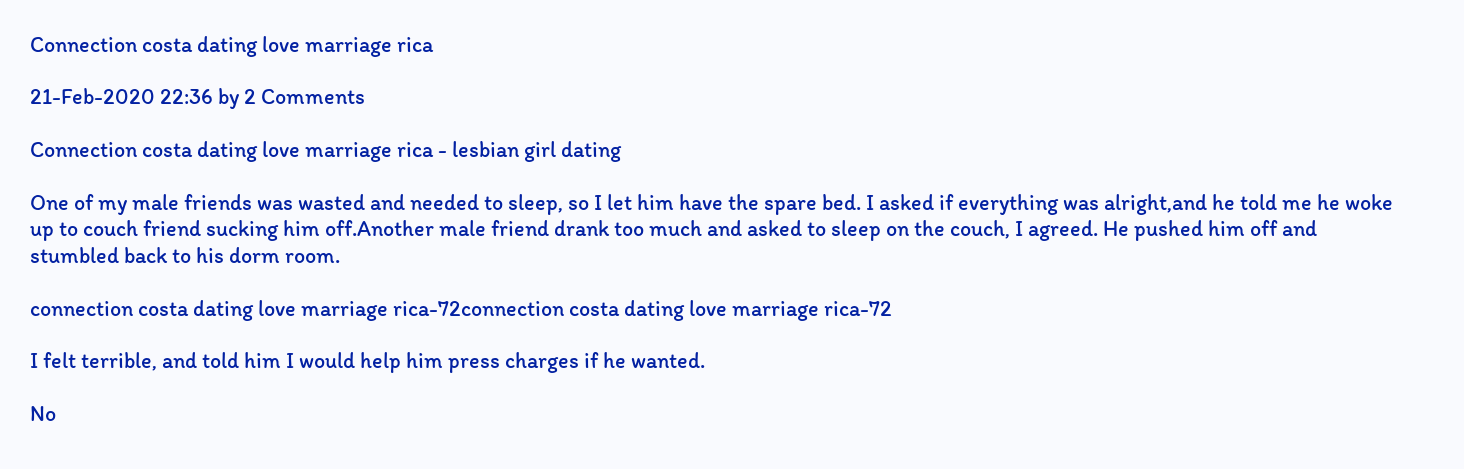Connection costa dating love marriage rica

21-Feb-2020 22:36 by 2 Comments

Connection costa dating love marriage rica - lesbian girl dating

One of my male friends was wasted and needed to sleep, so I let him have the spare bed. I asked if everything was alright,and he told me he woke up to couch friend sucking him off.Another male friend drank too much and asked to sleep on the couch, I agreed. He pushed him off and stumbled back to his dorm room.

connection costa dating love marriage rica-72connection costa dating love marriage rica-72

I felt terrible, and told him I would help him press charges if he wanted.

No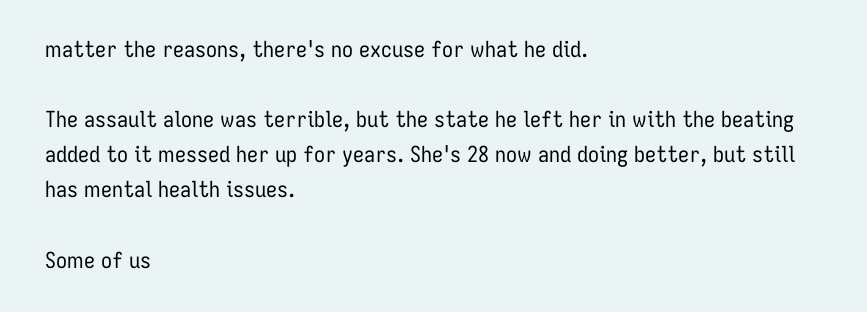matter the reasons, there's no excuse for what he did.

The assault alone was terrible, but the state he left her in with the beating added to it messed her up for years. She's 28 now and doing better, but still has mental health issues.

Some of us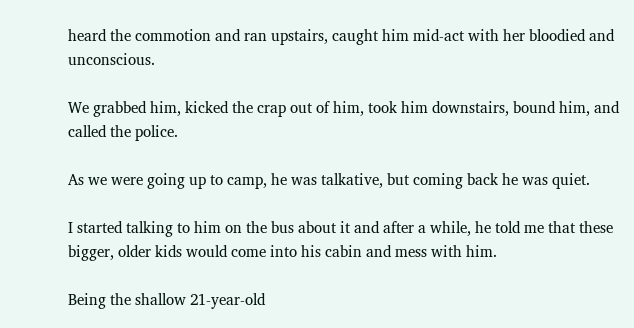heard the commotion and ran upstairs, caught him mid-act with her bloodied and unconscious.

We grabbed him, kicked the crap out of him, took him downstairs, bound him, and called the police.

As we were going up to camp, he was talkative, but coming back he was quiet.

I started talking to him on the bus about it and after a while, he told me that these bigger, older kids would come into his cabin and mess with him.

Being the shallow 21-year-old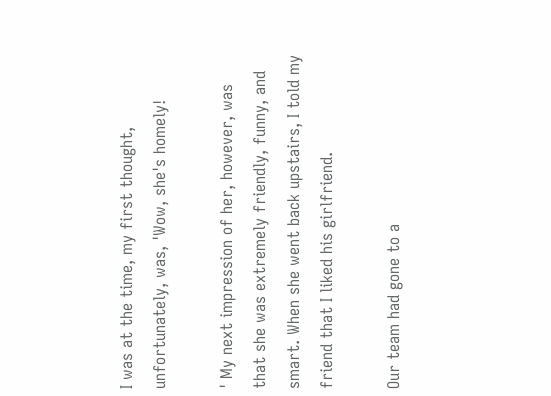I was at the time, my first thought, unfortunately, was, 'Wow, she's homely!

' My next impression of her, however, was that she was extremely friendly, funny, and smart. When she went back upstairs, I told my friend that I liked his girlfriend.

Our team had gone to a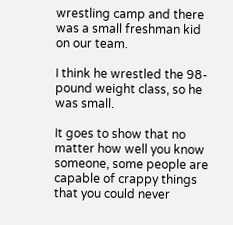wrestling camp and there was a small freshman kid on our team.

I think he wrestled the 98-pound weight class, so he was small.

It goes to show that no matter how well you know someone, some people are capable of crappy things that you could never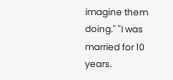imagine them doing." "I was married for 10 years.